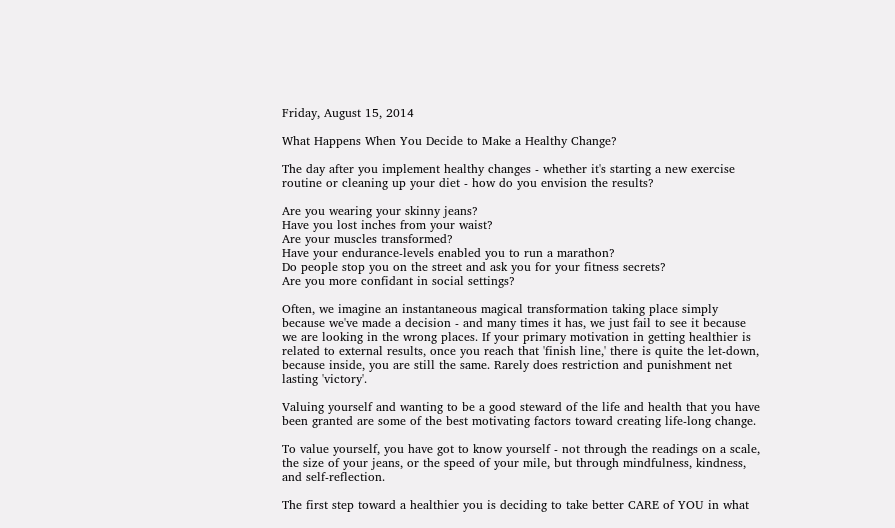Friday, August 15, 2014

What Happens When You Decide to Make a Healthy Change?

The day after you implement healthy changes - whether it's starting a new exercise routine or cleaning up your diet - how do you envision the results?

Are you wearing your skinny jeans?
Have you lost inches from your waist?
Are your muscles transformed?
Have your endurance-levels enabled you to run a marathon?
Do people stop you on the street and ask you for your fitness secrets?
Are you more confidant in social settings?

Often, we imagine an instantaneous magical transformation taking place simply because we've made a decision - and many times it has, we just fail to see it because we are looking in the wrong places. If your primary motivation in getting healthier is related to external results, once you reach that 'finish line,' there is quite the let-down, because inside, you are still the same. Rarely does restriction and punishment net lasting 'victory'.

Valuing yourself and wanting to be a good steward of the life and health that you have been granted are some of the best motivating factors toward creating life-long change.

To value yourself, you have got to know yourself - not through the readings on a scale, the size of your jeans, or the speed of your mile, but through mindfulness, kindness, and self-reflection.

The first step toward a healthier you is deciding to take better CARE of YOU in what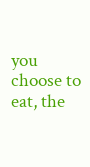you choose to eat, the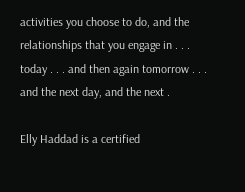activities you choose to do, and the relationships that you engage in . . . today . . . and then again tomorrow . . . and the next day, and the next .

Elly Haddad is a certified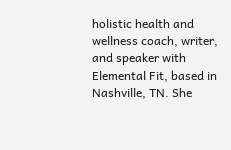holistic health and wellness coach, writer, and speaker with Elemental Fit, based in Nashville, TN. She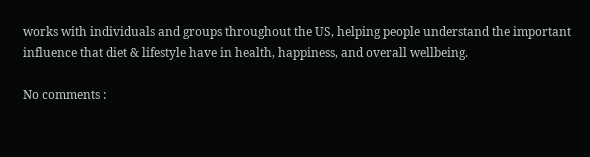works with individuals and groups throughout the US, helping people understand the important influence that diet & lifestyle have in health, happiness, and overall wellbeing.

No comments :